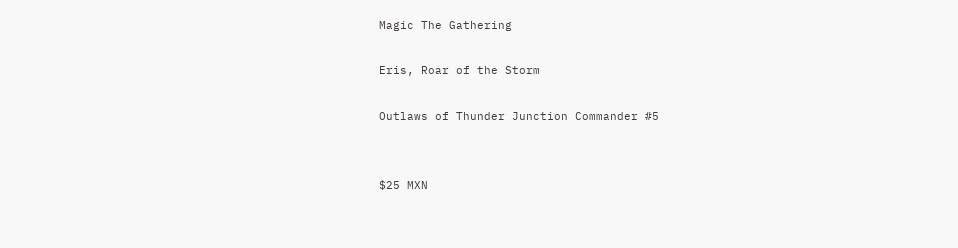Magic The Gathering

Eris, Roar of the Storm

Outlaws of Thunder Junction Commander #5


$25 MXN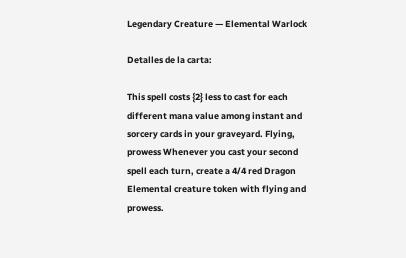Legendary Creature — Elemental Warlock

Detalles de la carta:

This spell costs {2} less to cast for each different mana value among instant and sorcery cards in your graveyard. Flying, prowess Whenever you cast your second spell each turn, create a 4/4 red Dragon Elemental creature token with flying and prowess.